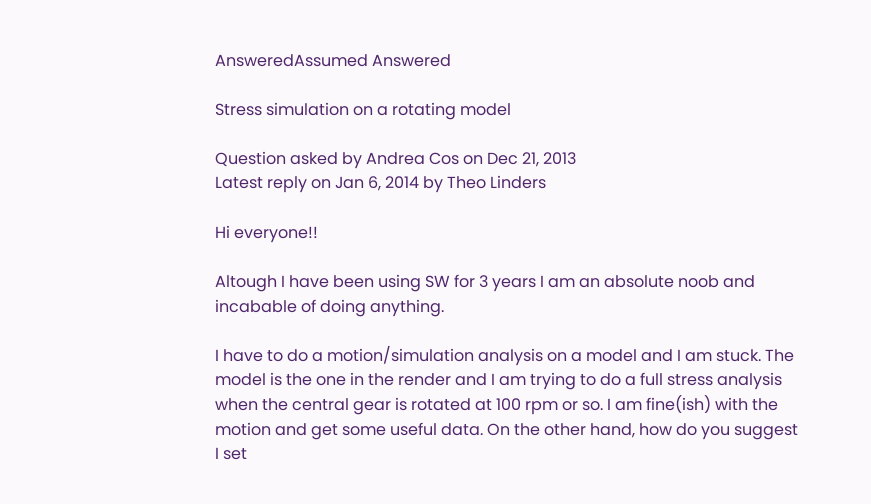AnsweredAssumed Answered

Stress simulation on a rotating model

Question asked by Andrea Cos on Dec 21, 2013
Latest reply on Jan 6, 2014 by Theo Linders

Hi everyone!!

Altough I have been using SW for 3 years I am an absolute noob and incabable of doing anything.

I have to do a motion/simulation analysis on a model and I am stuck. The model is the one in the render and I am trying to do a full stress analysis when the central gear is rotated at 100 rpm or so. I am fine(ish) with the motion and get some useful data. On the other hand, how do you suggest I set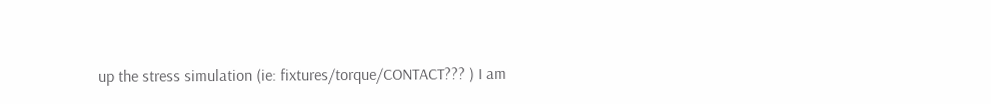up the stress simulation (ie: fixtures/torque/CONTACT??? ) I am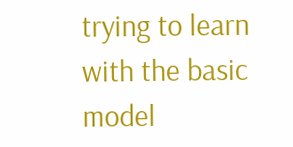trying to learn with the basic model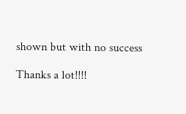shown but with no success

Thanks a lot!!!!